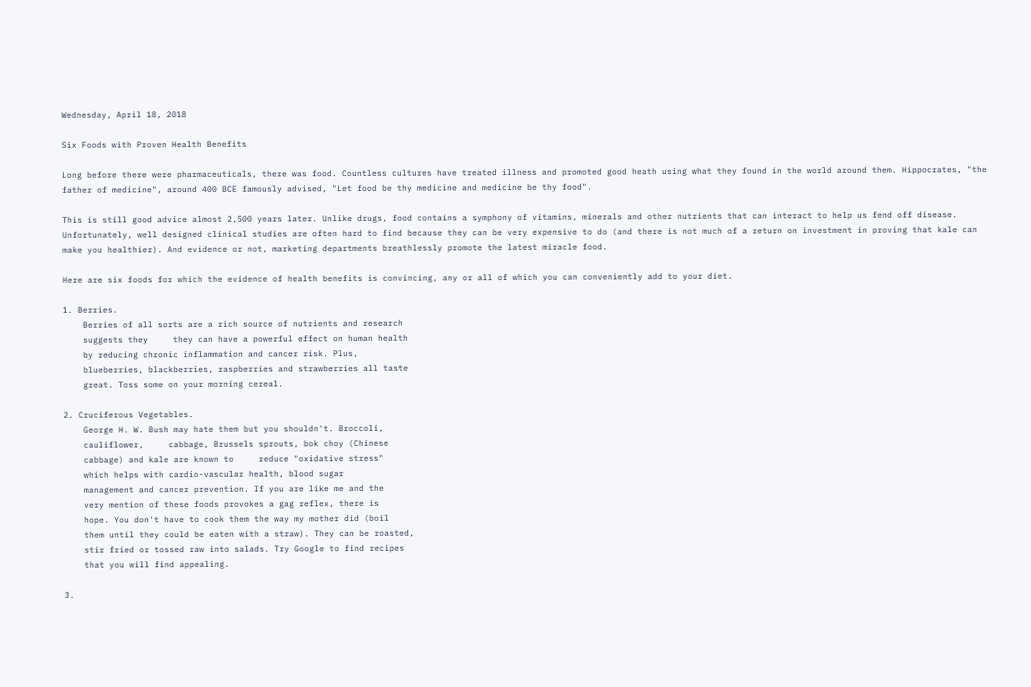Wednesday, April 18, 2018

Six Foods with Proven Health Benefits

Long before there were pharmaceuticals, there was food. Countless cultures have treated illness and promoted good heath using what they found in the world around them. Hippocrates, "the father of medicine", around 400 BCE famously advised, "Let food be thy medicine and medicine be thy food".

This is still good advice almost 2,500 years later. Unlike drugs, food contains a symphony of vitamins, minerals and other nutrients that can interact to help us fend off disease. Unfortunately, well designed clinical studies are often hard to find because they can be very expensive to do (and there is not much of a return on investment in proving that kale can make you healthier). And evidence or not, marketing departments breathlessly promote the latest miracle food.

Here are six foods for which the evidence of health benefits is convincing, any or all of which you can conveniently add to your diet.

1. Berries.
    Berries of all sorts are a rich source of nutrients and research
    suggests they     they can have a powerful effect on human health
    by reducing chronic inflammation and cancer risk. Plus,
    blueberries, blackberries, raspberries and strawberries all taste
    great. Toss some on your morning cereal.

2. Cruciferous Vegetables.
    George H. W. Bush may hate them but you shouldn't. Broccoli,
    cauliflower,     cabbage, Brussels sprouts, bok choy (Chinese
    cabbage) and kale are known to     reduce "oxidative stress"
    which helps with cardio-vascular health, blood sugar
    management and cancer prevention. If you are like me and the
    very mention of these foods provokes a gag reflex, there is
    hope. You don't have to cook them the way my mother did (boil
    them until they could be eaten with a straw). They can be roasted,
    stir fried or tossed raw into salads. Try Google to find recipes
    that you will find appealing.

3.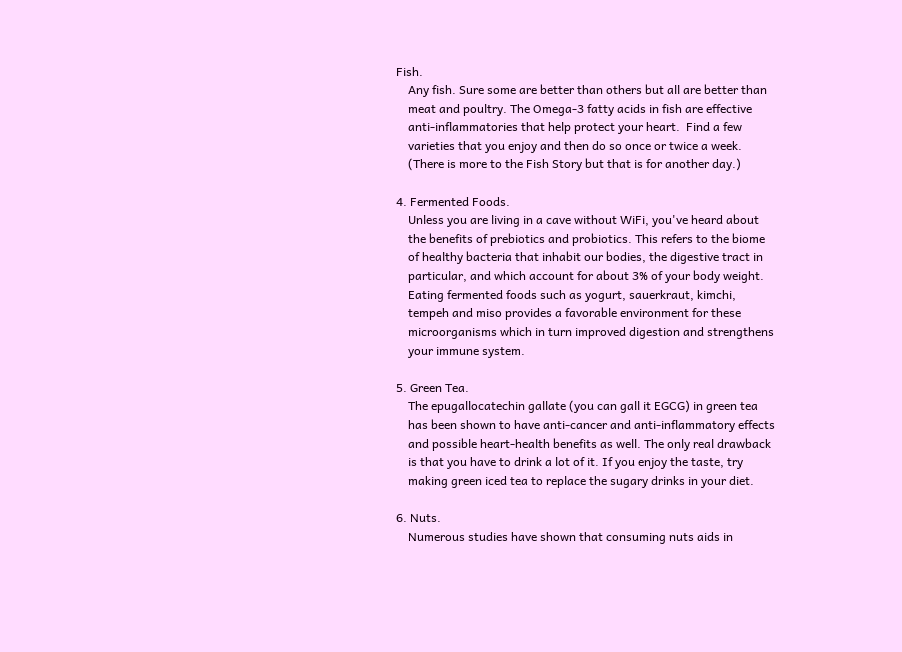Fish.
    Any fish. Sure some are better than others but all are better than
    meat and poultry. The Omega-3 fatty acids in fish are effective
    anti-inflammatories that help protect your heart.  Find a few
    varieties that you enjoy and then do so once or twice a week.
    (There is more to the Fish Story but that is for another day.)

4. Fermented Foods.
    Unless you are living in a cave without WiFi, you've heard about
    the benefits of prebiotics and probiotics. This refers to the biome
    of healthy bacteria that inhabit our bodies, the digestive tract in
    particular, and which account for about 3% of your body weight.
    Eating fermented foods such as yogurt, sauerkraut, kimchi,
    tempeh and miso provides a favorable environment for these
    microorganisms which in turn improved digestion and strengthens
    your immune system.

5. Green Tea.
    The epugallocatechin gallate (you can gall it EGCG) in green tea
    has been shown to have anti-cancer and anti-inflammatory effects
    and possible heart-health benefits as well. The only real drawback
    is that you have to drink a lot of it. If you enjoy the taste, try
    making green iced tea to replace the sugary drinks in your diet.

6. Nuts.
    Numerous studies have shown that consuming nuts aids in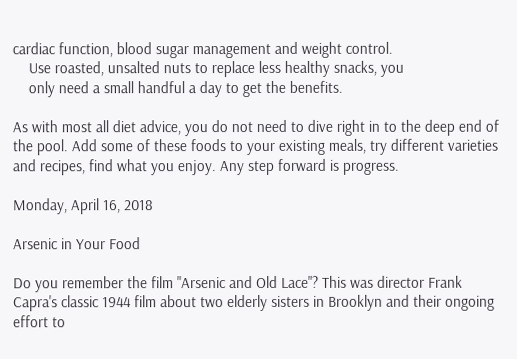cardiac function, blood sugar management and weight control.
    Use roasted, unsalted nuts to replace less healthy snacks, you
    only need a small handful a day to get the benefits.

As with most all diet advice, you do not need to dive right in to the deep end of the pool. Add some of these foods to your existing meals, try different varieties and recipes, find what you enjoy. Any step forward is progress.

Monday, April 16, 2018

Arsenic in Your Food

Do you remember the film "Arsenic and Old Lace"? This was director Frank Capra's classic 1944 film about two elderly sisters in Brooklyn and their ongoing effort to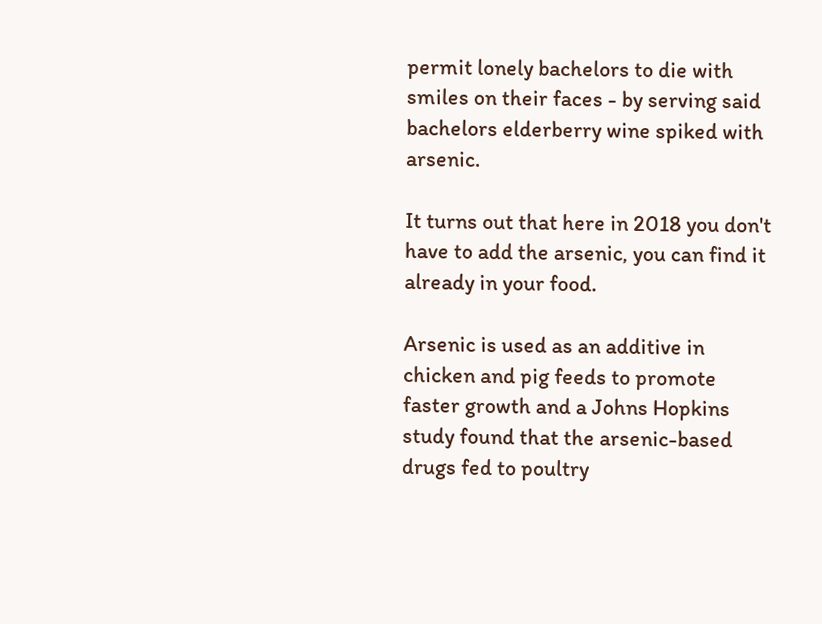permit lonely bachelors to die with smiles on their faces - by serving said bachelors elderberry wine spiked with arsenic.

It turns out that here in 2018 you don't have to add the arsenic, you can find it already in your food.

Arsenic is used as an additive in chicken and pig feeds to promote faster growth and a Johns Hopkins study found that the arsenic-based drugs fed to poultry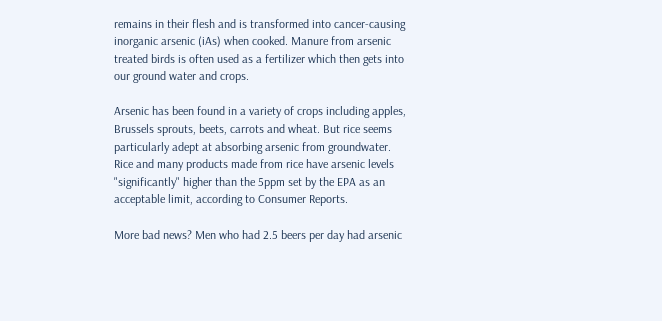remains in their flesh and is transformed into cancer-causing inorganic arsenic (iAs) when cooked. Manure from arsenic treated birds is often used as a fertilizer which then gets into our ground water and crops.

Arsenic has been found in a variety of crops including apples, Brussels sprouts, beets, carrots and wheat. But rice seems particularly adept at absorbing arsenic from groundwater. Rice and many products made from rice have arsenic levels "significantly" higher than the 5ppm set by the EPA as an acceptable limit, according to Consumer Reports.

More bad news? Men who had 2.5 beers per day had arsenic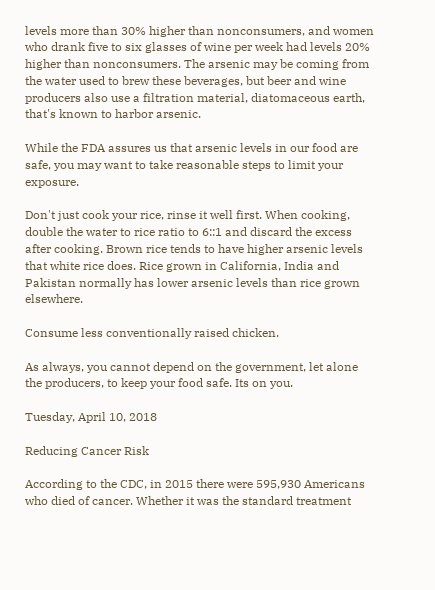levels more than 30% higher than nonconsumers, and women who drank five to six glasses of wine per week had levels 20% higher than nonconsumers. The arsenic may be coming from the water used to brew these beverages, but beer and wine producers also use a filtration material, diatomaceous earth, that's known to harbor arsenic.

While the FDA assures us that arsenic levels in our food are safe, you may want to take reasonable steps to limit your exposure.

Don't just cook your rice, rinse it well first. When cooking, double the water to rice ratio to 6::1 and discard the excess after cooking. Brown rice tends to have higher arsenic levels that white rice does. Rice grown in California, India and Pakistan normally has lower arsenic levels than rice grown elsewhere.

Consume less conventionally raised chicken.

As always, you cannot depend on the government, let alone the producers, to keep your food safe. Its on you.

Tuesday, April 10, 2018

Reducing Cancer Risk

According to the CDC, in 2015 there were 595,930 Americans who died of cancer. Whether it was the standard treatment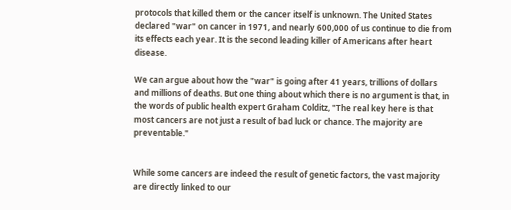protocols that killed them or the cancer itself is unknown. The United States declared "war" on cancer in 1971, and nearly 600,000 of us continue to die from its effects each year. It is the second leading killer of Americans after heart disease.

We can argue about how the "war" is going after 41 years, trillions of dollars and millions of deaths. But one thing about which there is no argument is that, in the words of public health expert Graham Colditz, "The real key here is that most cancers are not just a result of bad luck or chance. The majority are preventable."


While some cancers are indeed the result of genetic factors, the vast majority are directly linked to our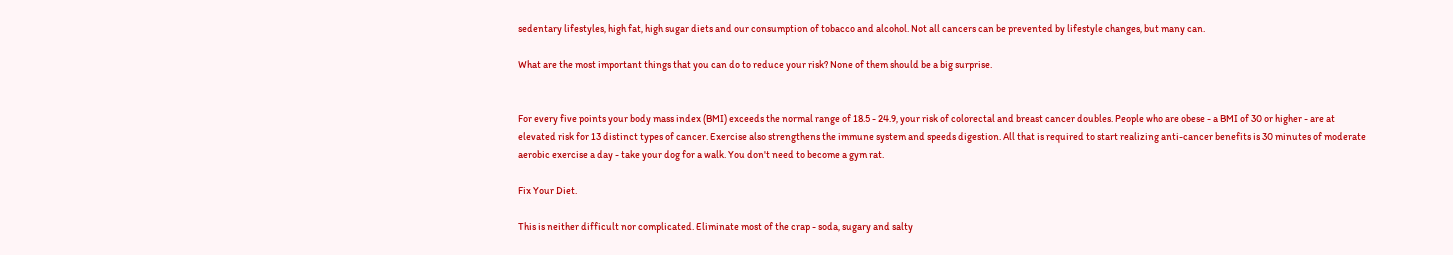sedentary lifestyles, high fat, high sugar diets and our consumption of tobacco and alcohol. Not all cancers can be prevented by lifestyle changes, but many can.

What are the most important things that you can do to reduce your risk? None of them should be a big surprise.


For every five points your body mass index (BMI) exceeds the normal range of 18.5 - 24.9, your risk of colorectal and breast cancer doubles. People who are obese - a BMI of 30 or higher - are at elevated risk for 13 distinct types of cancer. Exercise also strengthens the immune system and speeds digestion. All that is required to start realizing anti-cancer benefits is 30 minutes of moderate aerobic exercise a day - take your dog for a walk. You don't need to become a gym rat.

Fix Your Diet.

This is neither difficult nor complicated. Eliminate most of the crap - soda, sugary and salty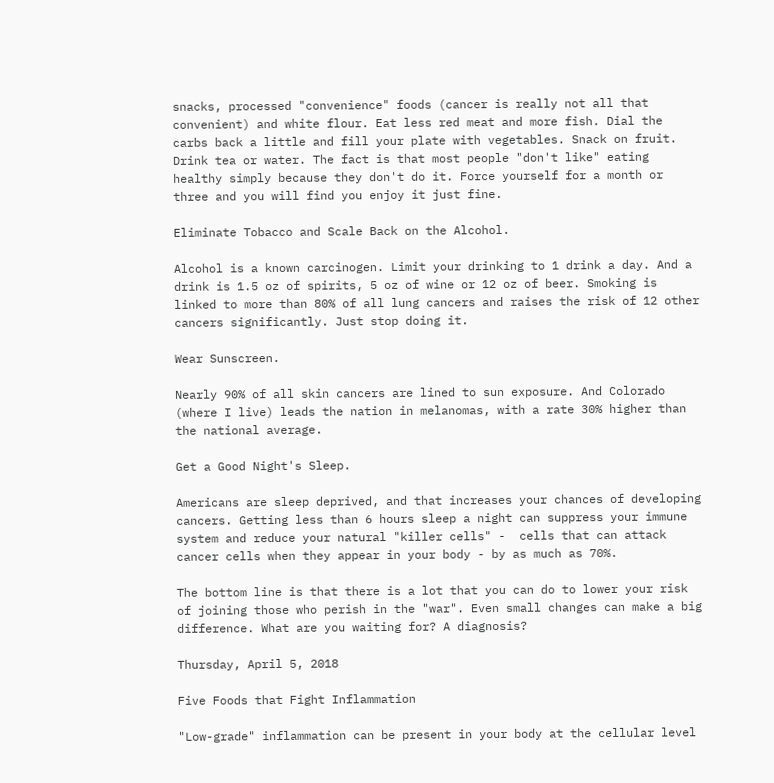snacks, processed "convenience" foods (cancer is really not all that convenient) and white flour. Eat less red meat and more fish. Dial the carbs back a little and fill your plate with vegetables. Snack on fruit. Drink tea or water. The fact is that most people "don't like" eating healthy simply because they don't do it. Force yourself for a month or three and you will find you enjoy it just fine.

Eliminate Tobacco and Scale Back on the Alcohol.

Alcohol is a known carcinogen. Limit your drinking to 1 drink a day. And a drink is 1.5 oz of spirits, 5 oz of wine or 12 oz of beer. Smoking is linked to more than 80% of all lung cancers and raises the risk of 12 other cancers significantly. Just stop doing it.

Wear Sunscreen.

Nearly 90% of all skin cancers are lined to sun exposure. And Colorado (where I live) leads the nation in melanomas, with a rate 30% higher than the national average.

Get a Good Night's Sleep.

Americans are sleep deprived, and that increases your chances of developing cancers. Getting less than 6 hours sleep a night can suppress your immune system and reduce your natural "killer cells" -  cells that can attack cancer cells when they appear in your body - by as much as 70%.

The bottom line is that there is a lot that you can do to lower your risk of joining those who perish in the "war". Even small changes can make a big difference. What are you waiting for? A diagnosis?

Thursday, April 5, 2018

Five Foods that Fight Inflammation

"Low-grade" inflammation can be present in your body at the cellular level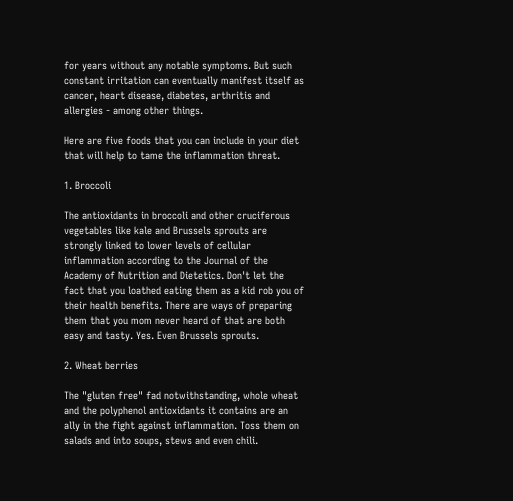for years without any notable symptoms. But such constant irritation can eventually manifest itself as cancer, heart disease, diabetes, arthritis and allergies - among other things.

Here are five foods that you can include in your diet that will help to tame the inflammation threat.

1. Broccoli

The antioxidants in broccoli and other cruciferous vegetables like kale and Brussels sprouts are strongly linked to lower levels of cellular inflammation according to the Journal of the Academy of Nutrition and Dietetics. Don't let the fact that you loathed eating them as a kid rob you of their health benefits. There are ways of preparing them that you mom never heard of that are both easy and tasty. Yes. Even Brussels sprouts.

2. Wheat berries

The "gluten free" fad notwithstanding, whole wheat and the polyphenol antioxidants it contains are an ally in the fight against inflammation. Toss them on salads and into soups, stews and even chili.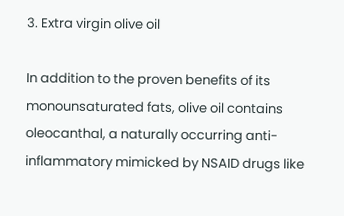3. Extra virgin olive oil

In addition to the proven benefits of its monounsaturated fats, olive oil contains oleocanthal, a naturally occurring anti-inflammatory mimicked by NSAID drugs like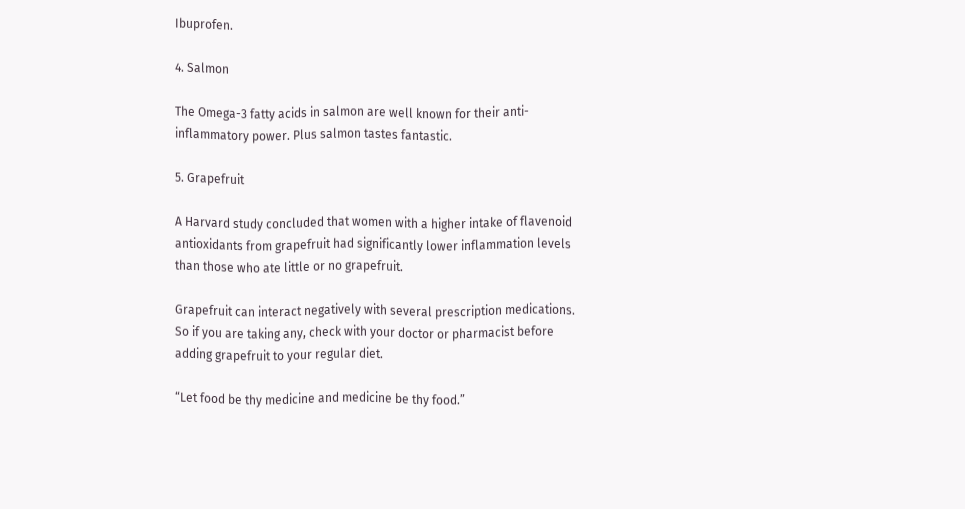Ibuprofen.

4. Salmon

The Omega-3 fatty acids in salmon are well known for their anti-inflammatory power. Plus salmon tastes fantastic.

5. Grapefruit

A Harvard study concluded that women with a higher intake of flavenoid antioxidants from grapefruit had significantly lower inflammation levels than those who ate little or no grapefruit.

Grapefruit can interact negatively with several prescription medications. So if you are taking any, check with your doctor or pharmacist before adding grapefruit to your regular diet.

“Let food be thy medicine and medicine be thy food.”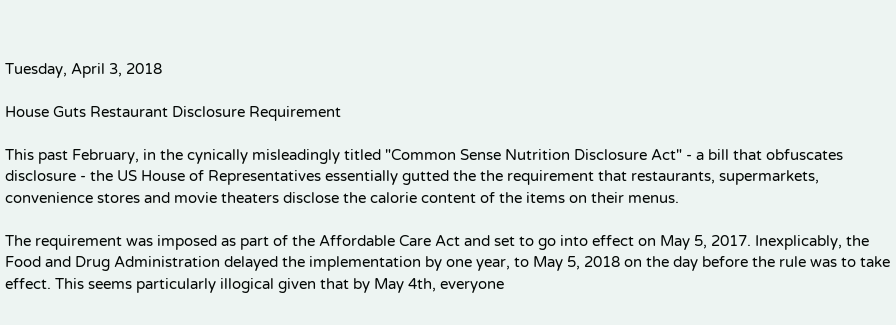Tuesday, April 3, 2018

House Guts Restaurant Disclosure Requirement

This past February, in the cynically misleadingly titled "Common Sense Nutrition Disclosure Act" - a bill that obfuscates disclosure - the US House of Representatives essentially gutted the the requirement that restaurants, supermarkets, convenience stores and movie theaters disclose the calorie content of the items on their menus.

The requirement was imposed as part of the Affordable Care Act and set to go into effect on May 5, 2017. Inexplicably, the Food and Drug Administration delayed the implementation by one year, to May 5, 2018 on the day before the rule was to take effect. This seems particularly illogical given that by May 4th, everyone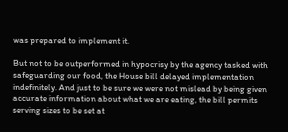was prepared to implement it.

But not to be outperformed in hypocrisy by the agency tasked with safeguarding our food, the House bill delayed implementation indefinitely. And just to be sure we were not mislead by being given accurate information about what we are eating, the bill permits serving sizes to be set at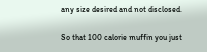any size desired and not disclosed.

So that 100 calorie muffin you just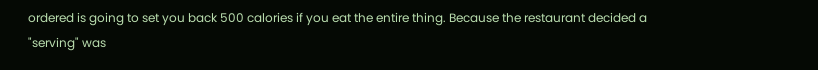ordered is going to set you back 500 calories if you eat the entire thing. Because the restaurant decided a "serving" was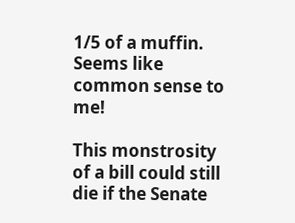1/5 of a muffin. Seems like common sense to me!

This monstrosity of a bill could still die if the Senate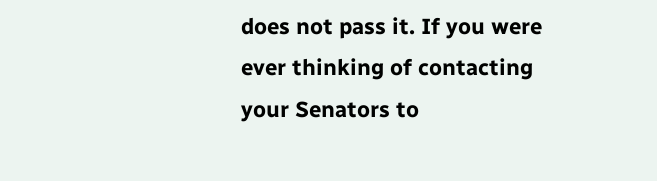does not pass it. If you were ever thinking of contacting your Senators to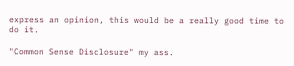express an opinion, this would be a really good time to do it.

"Common Sense Disclosure" my ass.